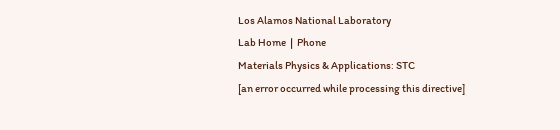Los Alamos National Laboratory
Lab Home  |  Phone
Materials Physics & Applications: STC
[an error occurred while processing this directive]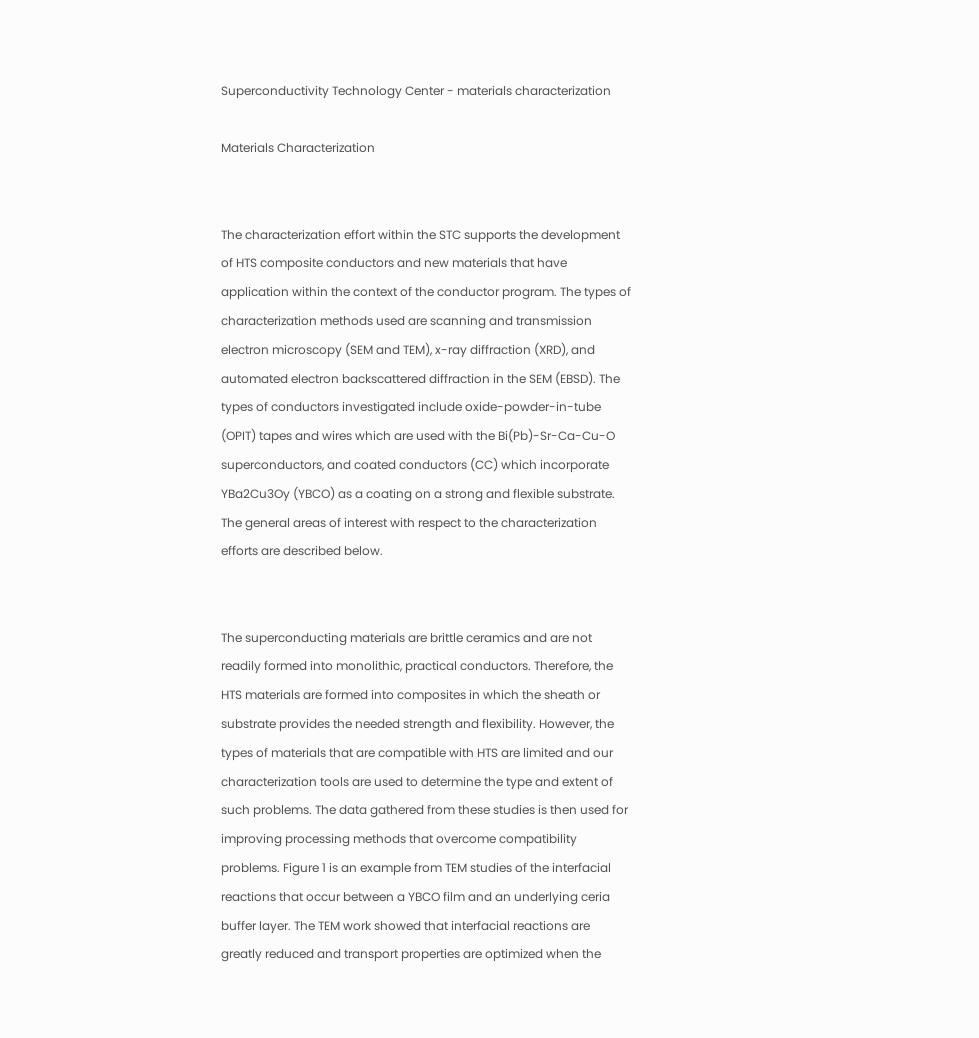Superconductivity Technology Center - materials characterization

Materials Characterization


The characterization effort within the STC supports the development of HTS composite conductors and new materials that have application within the context of the conductor program. The types of characterization methods used are scanning and transmission electron microscopy (SEM and TEM), x-ray diffraction (XRD), and automated electron backscattered diffraction in the SEM (EBSD). The types of conductors investigated include oxide-powder-in-tube (OPIT) tapes and wires which are used with the Bi(Pb)-Sr-Ca-Cu-O superconductors, and coated conductors (CC) which incorporate YBa2Cu3Oy (YBCO) as a coating on a strong and flexible substrate. The general areas of interest with respect to the characterization efforts are described below.


The superconducting materials are brittle ceramics and are not readily formed into monolithic, practical conductors. Therefore, the HTS materials are formed into composites in which the sheath or substrate provides the needed strength and flexibility. However, the types of materials that are compatible with HTS are limited and our characterization tools are used to determine the type and extent of such problems. The data gathered from these studies is then used for improving processing methods that overcome compatibility problems. Figure 1 is an example from TEM studies of the interfacial reactions that occur between a YBCO film and an underlying ceria buffer layer. The TEM work showed that interfacial reactions are greatly reduced and transport properties are optimized when the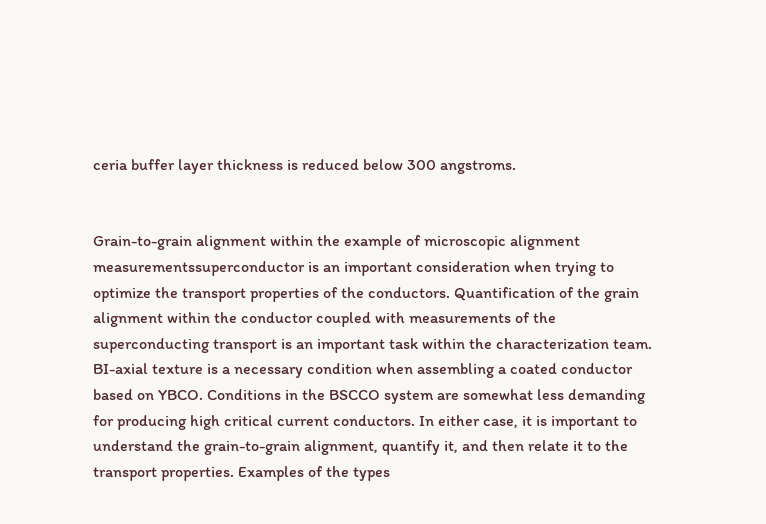ceria buffer layer thickness is reduced below 300 angstroms.


Grain-to-grain alignment within the example of microscopic alignment measurementssuperconductor is an important consideration when trying to optimize the transport properties of the conductors. Quantification of the grain alignment within the conductor coupled with measurements of the superconducting transport is an important task within the characterization team. BI-axial texture is a necessary condition when assembling a coated conductor based on YBCO. Conditions in the BSCCO system are somewhat less demanding for producing high critical current conductors. In either case, it is important to understand the grain-to-grain alignment, quantify it, and then relate it to the transport properties. Examples of the types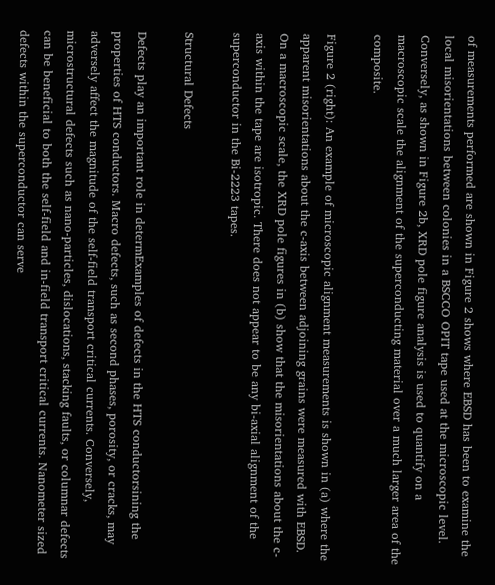of measurements performed are shown in Figure 2 shows where EBSD has been to examine the local misorientations between colonies in a BSCCO OPIT tape used at the microscopic level. Conversely, as shown in Figure 2b, XRD pole figure analysis is used to quantify on a macroscopic scale the alignment of the superconducting material over a much larger area of the composite.

Figure 2 (right): An example of microscopic alignment measurements is shown in (a) where the apparent misorientations about the c-axis between adjoining grains were measured with EBSD. On a macroscopic scale, the XRD pole figures in (b) show that the misorientations about the c-axis within the tape are isotropic. There does not appear to be any bi-axial alignment of the superconductor in the Bi-2223 tapes.

Structural Defects

Defects play an important role in determExamples of defects in the HTS conductorsining the properties of HTS conductors. Macro defects, such as second phases, porosity, or cracks, may adversely affect the magnitude of the self-field transport critical currents. Conversely, microstructural defects such as nano-particles, dislocations, stacking faults, or columnar defects can be beneficial to both the self-field and in-field transport critical currents. Nanometer sized defects within the superconductor can serve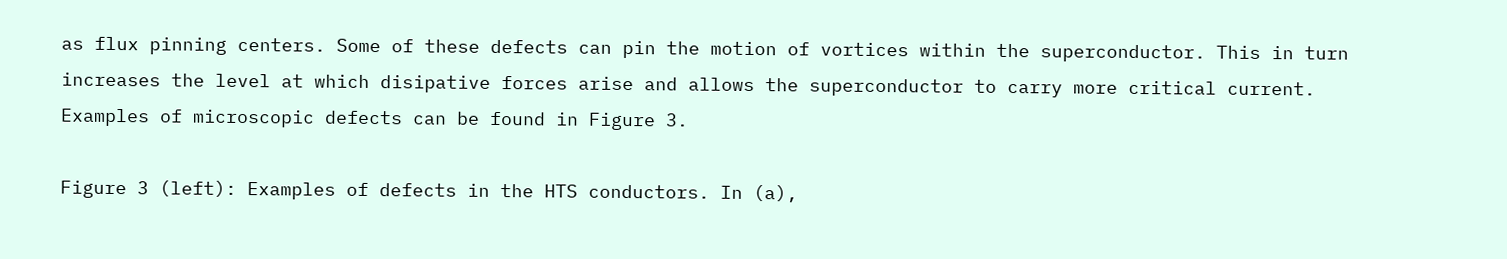as flux pinning centers. Some of these defects can pin the motion of vortices within the superconductor. This in turn increases the level at which disipative forces arise and allows the superconductor to carry more critical current. Examples of microscopic defects can be found in Figure 3.

Figure 3 (left): Examples of defects in the HTS conductors. In (a),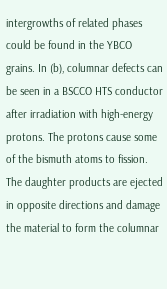intergrowths of related phases could be found in the YBCO grains. In (b), columnar defects can be seen in a BSCCO HTS conductor after irradiation with high-energy protons. The protons cause some of the bismuth atoms to fission. The daughter products are ejected in opposite directions and damage the material to form the columnar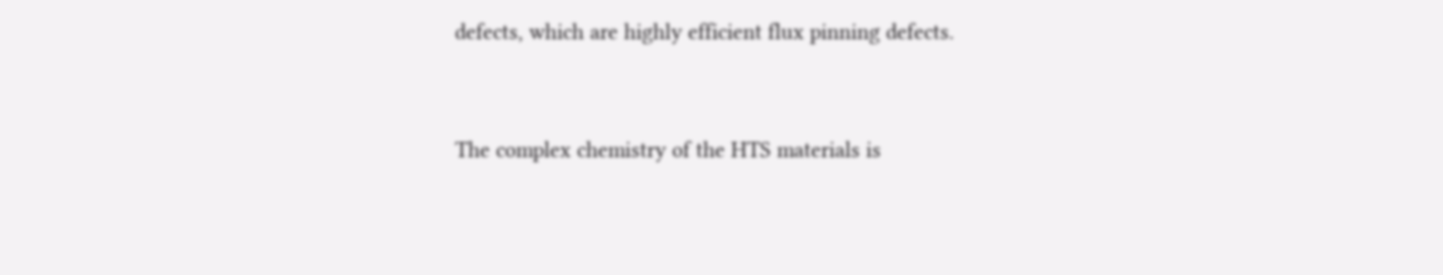defects, which are highly efficient flux pinning defects.


The complex chemistry of the HTS materials is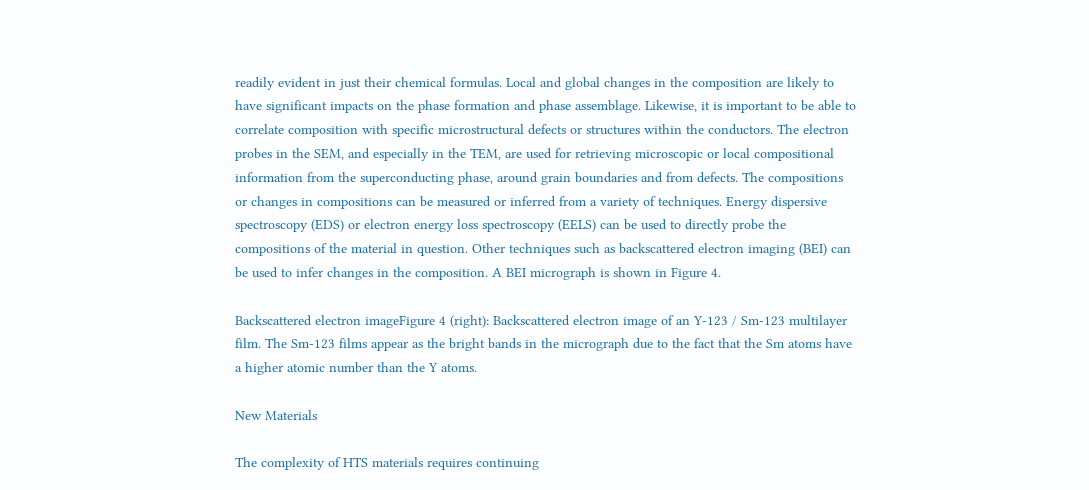readily evident in just their chemical formulas. Local and global changes in the composition are likely to have significant impacts on the phase formation and phase assemblage. Likewise, it is important to be able to correlate composition with specific microstructural defects or structures within the conductors. The electron probes in the SEM, and especially in the TEM, are used for retrieving microscopic or local compositional information from the superconducting phase, around grain boundaries and from defects. The compositions or changes in compositions can be measured or inferred from a variety of techniques. Energy dispersive spectroscopy (EDS) or electron energy loss spectroscopy (EELS) can be used to directly probe the compositions of the material in question. Other techniques such as backscattered electron imaging (BEI) can be used to infer changes in the composition. A BEI micrograph is shown in Figure 4.

Backscattered electron imageFigure 4 (right): Backscattered electron image of an Y-123 / Sm-123 multilayer film. The Sm-123 films appear as the bright bands in the micrograph due to the fact that the Sm atoms have a higher atomic number than the Y atoms.

New Materials

The complexity of HTS materials requires continuing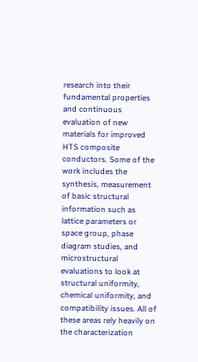research into their fundamental properties and continuous evaluation of new materials for improved HTS composite conductors. Some of the work includes the synthesis, measurement of basic structural information such as lattice parameters or space group, phase diagram studies, and microstructural evaluations to look at structural uniformity, chemical uniformity, and compatibility issues. All of these areas rely heavily on the characterization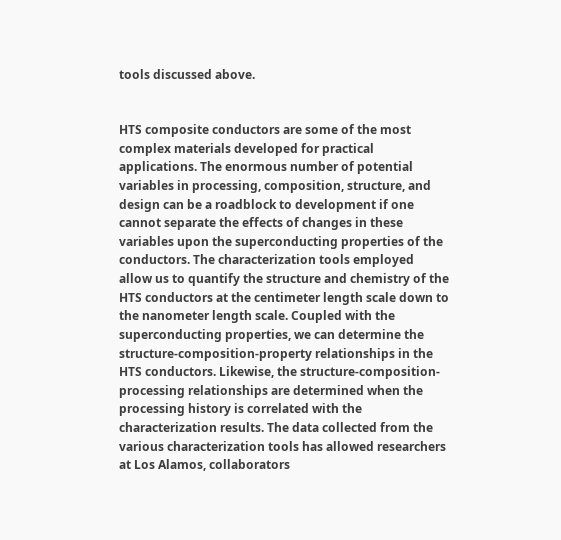tools discussed above.


HTS composite conductors are some of the most complex materials developed for practical applications. The enormous number of potential variables in processing, composition, structure, and design can be a roadblock to development if one cannot separate the effects of changes in these variables upon the superconducting properties of the conductors. The characterization tools employed allow us to quantify the structure and chemistry of the HTS conductors at the centimeter length scale down to the nanometer length scale. Coupled with the superconducting properties, we can determine the structure-composition-property relationships in the HTS conductors. Likewise, the structure-composition-processing relationships are determined when the processing history is correlated with the characterization results. The data collected from the various characterization tools has allowed researchers at Los Alamos, collaborators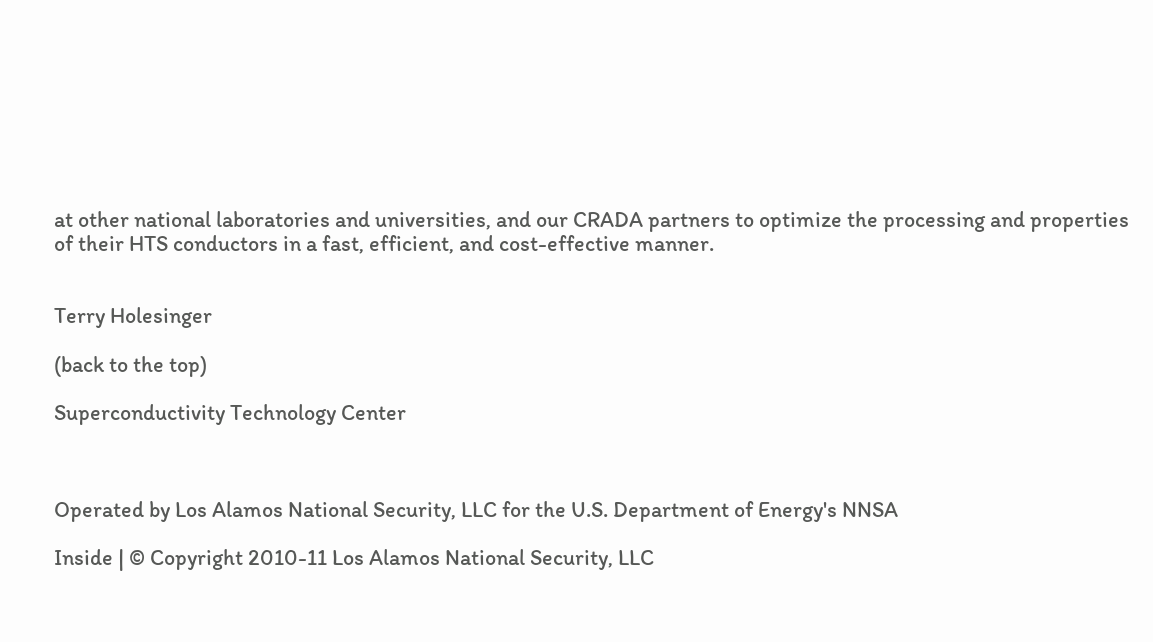at other national laboratories and universities, and our CRADA partners to optimize the processing and properties of their HTS conductors in a fast, efficient, and cost-effective manner.


Terry Holesinger

(back to the top)

Superconductivity Technology Center



Operated by Los Alamos National Security, LLC for the U.S. Department of Energy's NNSA

Inside | © Copyright 2010-11 Los Alamos National Security, LLC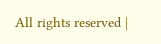All rights reserved |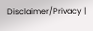Disclaimer/Privacy |